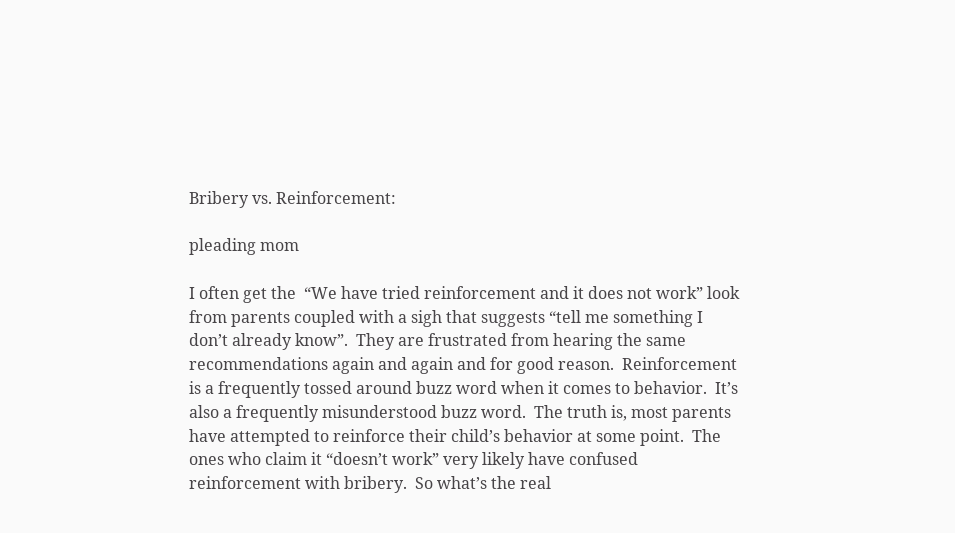Bribery vs. Reinforcement:

pleading mom

I often get the  “We have tried reinforcement and it does not work” look from parents coupled with a sigh that suggests “tell me something I don’t already know”.  They are frustrated from hearing the same recommendations again and again and for good reason.  Reinforcement is a frequently tossed around buzz word when it comes to behavior.  It’s also a frequently misunderstood buzz word.  The truth is, most parents have attempted to reinforce their child’s behavior at some point.  The ones who claim it “doesn’t work” very likely have confused reinforcement with bribery.  So what’s the real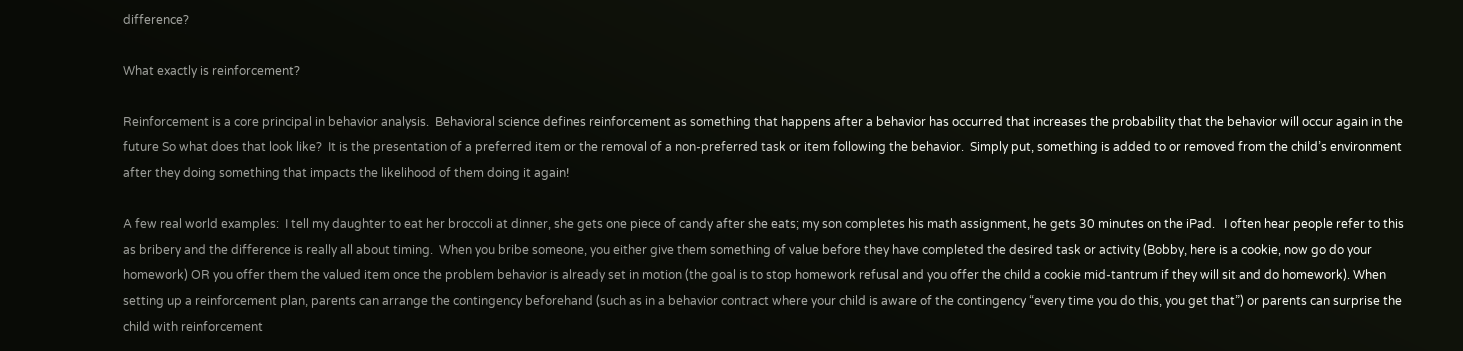difference?

What exactly is reinforcement?

Reinforcement is a core principal in behavior analysis.  Behavioral science defines reinforcement as something that happens after a behavior has occurred that increases the probability that the behavior will occur again in the future So what does that look like?  It is the presentation of a preferred item or the removal of a non-preferred task or item following the behavior.  Simply put, something is added to or removed from the child’s environment after they doing something that impacts the likelihood of them doing it again!

A few real world examples:  I tell my daughter to eat her broccoli at dinner, she gets one piece of candy after she eats; my son completes his math assignment, he gets 30 minutes on the iPad.   I often hear people refer to this as bribery and the difference is really all about timing.  When you bribe someone, you either give them something of value before they have completed the desired task or activity (Bobby, here is a cookie, now go do your homework) OR you offer them the valued item once the problem behavior is already set in motion (the goal is to stop homework refusal and you offer the child a cookie mid-tantrum if they will sit and do homework). When setting up a reinforcement plan, parents can arrange the contingency beforehand (such as in a behavior contract where your child is aware of the contingency “every time you do this, you get that”) or parents can surprise the child with reinforcement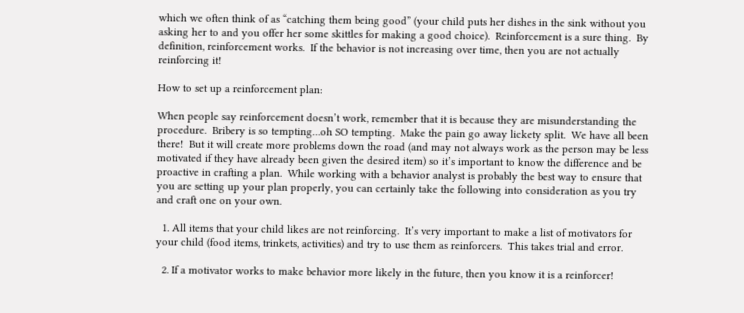which we often think of as “catching them being good” (your child puts her dishes in the sink without you asking her to and you offer her some skittles for making a good choice).  Reinforcement is a sure thing.  By definition, reinforcement works.  If the behavior is not increasing over time, then you are not actually reinforcing it!

How to set up a reinforcement plan:

When people say reinforcement doesn’t work, remember that it is because they are misunderstanding the procedure.  Bribery is so tempting…oh SO tempting.  Make the pain go away lickety split.  We have all been there!  But it will create more problems down the road (and may not always work as the person may be less motivated if they have already been given the desired item) so it’s important to know the difference and be proactive in crafting a plan.  While working with a behavior analyst is probably the best way to ensure that you are setting up your plan properly, you can certainly take the following into consideration as you try and craft one on your own.

  1. All items that your child likes are not reinforcing.  It’s very important to make a list of motivators for your child (food items, trinkets, activities) and try to use them as reinforcers.  This takes trial and error.

  2. If a motivator works to make behavior more likely in the future, then you know it is a reinforcer!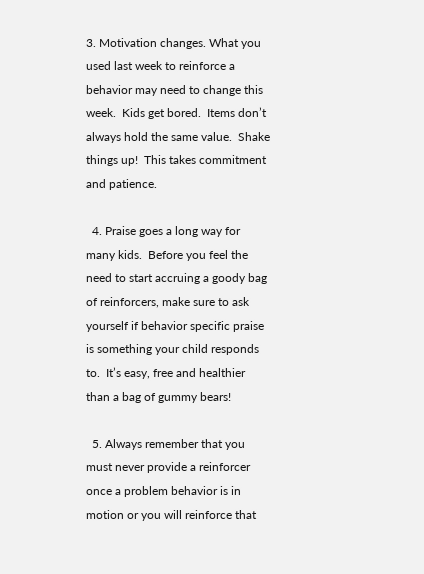3. Motivation changes. What you used last week to reinforce a behavior may need to change this week.  Kids get bored.  Items don’t always hold the same value.  Shake things up!  This takes commitment and patience.

  4. Praise goes a long way for many kids.  Before you feel the need to start accruing a goody bag of reinforcers, make sure to ask yourself if behavior specific praise is something your child responds to.  It’s easy, free and healthier than a bag of gummy bears!

  5. Always remember that you must never provide a reinforcer once a problem behavior is in motion or you will reinforce that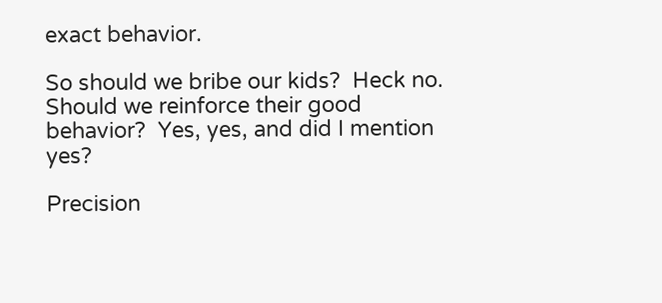exact behavior.

So should we bribe our kids?  Heck no.  Should we reinforce their good behavior?  Yes, yes, and did I mention yes?

Precision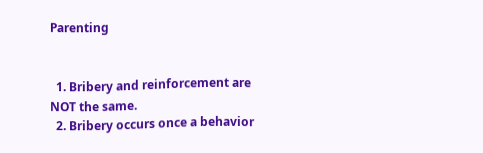Parenting


  1. Bribery and reinforcement are NOT the same.
  2. Bribery occurs once a behavior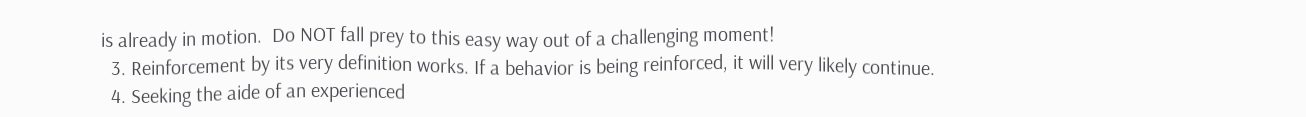is already in motion.  Do NOT fall prey to this easy way out of a challenging moment!
  3. Reinforcement by its very definition works. If a behavior is being reinforced, it will very likely continue.
  4. Seeking the aide of an experienced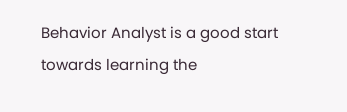Behavior Analyst is a good start towards learning the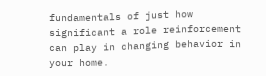fundamentals of just how significant a role reinforcement can play in changing behavior in your home.